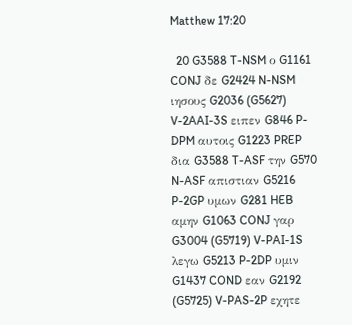Matthew 17:20

  20 G3588 T-NSM ο G1161 CONJ δε G2424 N-NSM ιησους G2036 (G5627) V-2AAI-3S ειπεν G846 P-DPM αυτοις G1223 PREP δια G3588 T-ASF την G570 N-ASF απιστιαν G5216 P-2GP υμων G281 HEB αμην G1063 CONJ γαρ G3004 (G5719) V-PAI-1S λεγω G5213 P-2DP υμιν G1437 COND εαν G2192 (G5725) V-PAS-2P εχητε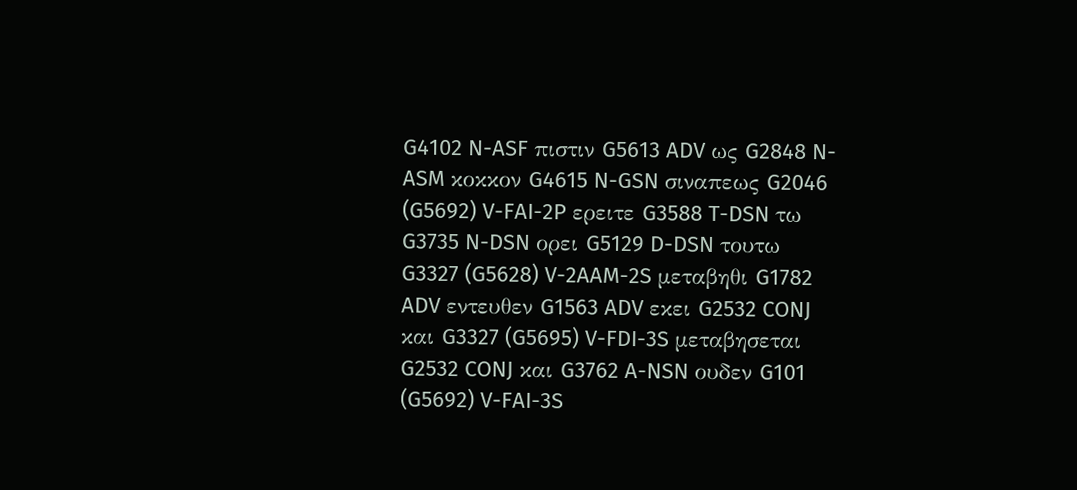G4102 N-ASF πιστιν G5613 ADV ως G2848 N-ASM κοκκον G4615 N-GSN σιναπεως G2046 (G5692) V-FAI-2P ερειτε G3588 T-DSN τω G3735 N-DSN ορει G5129 D-DSN τουτω G3327 (G5628) V-2AAM-2S μεταβηθι G1782 ADV εντευθεν G1563 ADV εκει G2532 CONJ και G3327 (G5695) V-FDI-3S μεταβησεται G2532 CONJ και G3762 A-NSN ουδεν G101 (G5692) V-FAI-3S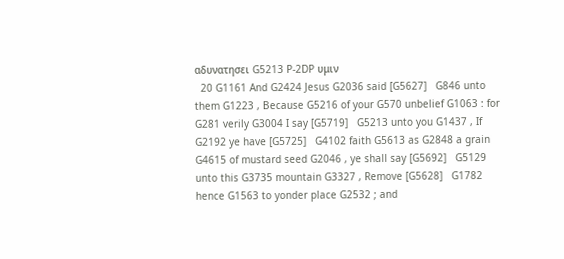αδυνατησει G5213 P-2DP υμιν
  20 G1161 And G2424 Jesus G2036 said [G5627]   G846 unto them G1223 , Because G5216 of your G570 unbelief G1063 : for G281 verily G3004 I say [G5719]   G5213 unto you G1437 , If G2192 ye have [G5725]   G4102 faith G5613 as G2848 a grain G4615 of mustard seed G2046 , ye shall say [G5692]   G5129 unto this G3735 mountain G3327 , Remove [G5628]   G1782 hence G1563 to yonder place G2532 ; and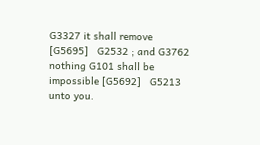G3327 it shall remove [G5695]   G2532 ; and G3762 nothing G101 shall be impossible [G5692]   G5213 unto you.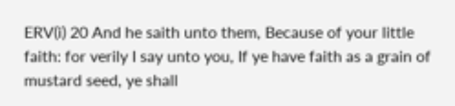ERV(i) 20 And he saith unto them, Because of your little faith: for verily I say unto you, If ye have faith as a grain of mustard seed, ye shall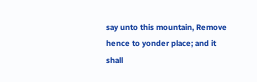say unto this mountain, Remove hence to yonder place; and it shall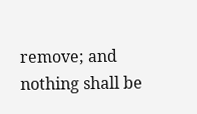remove; and nothing shall be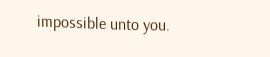impossible unto you.